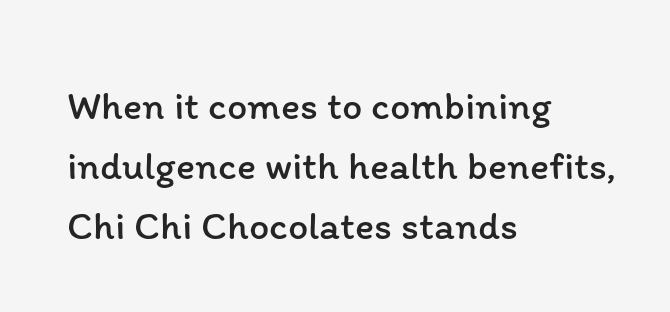When it comes to combining indulgence with health benefits, Chi Chi Chocolates stands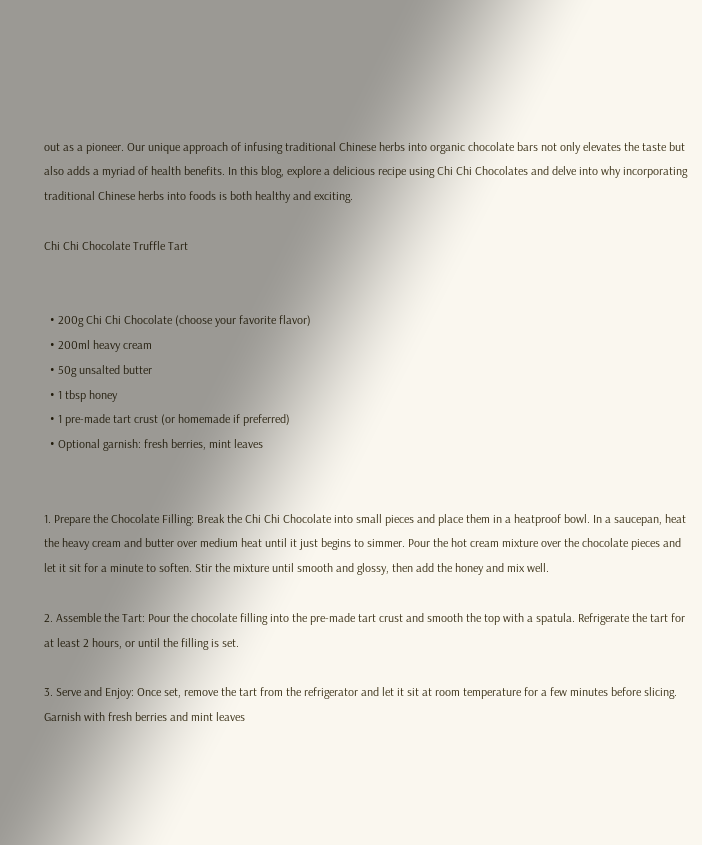out as a pioneer. Our unique approach of infusing traditional Chinese herbs into organic chocolate bars not only elevates the taste but also adds a myriad of health benefits. In this blog, explore a delicious recipe using Chi Chi Chocolates and delve into why incorporating traditional Chinese herbs into foods is both healthy and exciting.

Chi Chi Chocolate Truffle Tart


  • 200g Chi Chi Chocolate (choose your favorite flavor)
  • 200ml heavy cream
  • 50g unsalted butter
  • 1 tbsp honey
  • 1 pre-made tart crust (or homemade if preferred)
  • Optional garnish: fresh berries, mint leaves


1. Prepare the Chocolate Filling: Break the Chi Chi Chocolate into small pieces and place them in a heatproof bowl. In a saucepan, heat the heavy cream and butter over medium heat until it just begins to simmer. Pour the hot cream mixture over the chocolate pieces and let it sit for a minute to soften. Stir the mixture until smooth and glossy, then add the honey and mix well.

2. Assemble the Tart: Pour the chocolate filling into the pre-made tart crust and smooth the top with a spatula. Refrigerate the tart for at least 2 hours, or until the filling is set.

3. Serve and Enjoy: Once set, remove the tart from the refrigerator and let it sit at room temperature for a few minutes before slicing. Garnish with fresh berries and mint leaves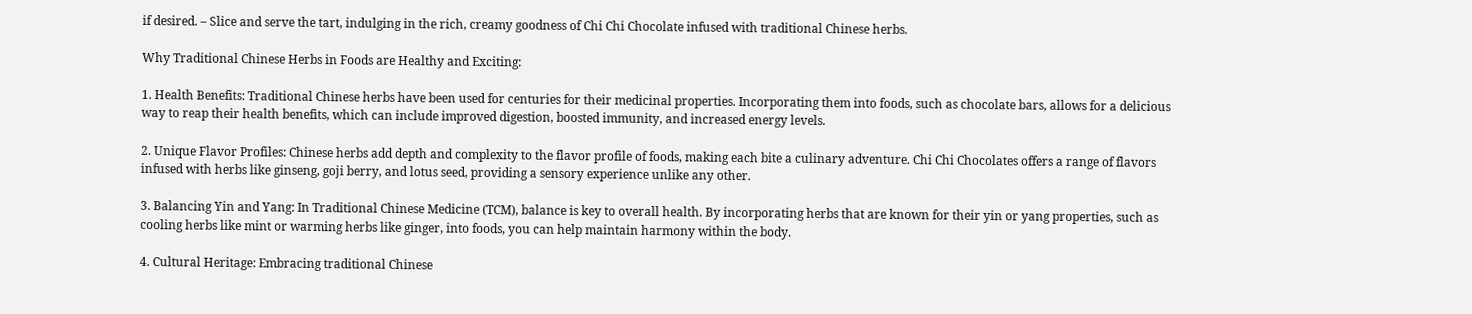if desired. – Slice and serve the tart, indulging in the rich, creamy goodness of Chi Chi Chocolate infused with traditional Chinese herbs.

Why Traditional Chinese Herbs in Foods are Healthy and Exciting:

1. Health Benefits: Traditional Chinese herbs have been used for centuries for their medicinal properties. Incorporating them into foods, such as chocolate bars, allows for a delicious way to reap their health benefits, which can include improved digestion, boosted immunity, and increased energy levels.

2. Unique Flavor Profiles: Chinese herbs add depth and complexity to the flavor profile of foods, making each bite a culinary adventure. Chi Chi Chocolates offers a range of flavors infused with herbs like ginseng, goji berry, and lotus seed, providing a sensory experience unlike any other.

3. Balancing Yin and Yang: In Traditional Chinese Medicine (TCM), balance is key to overall health. By incorporating herbs that are known for their yin or yang properties, such as cooling herbs like mint or warming herbs like ginger, into foods, you can help maintain harmony within the body.

4. Cultural Heritage: Embracing traditional Chinese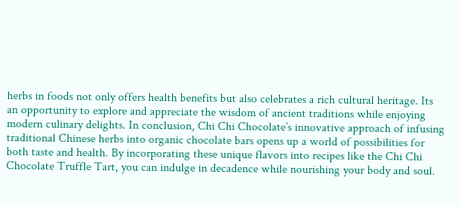herbs in foods not only offers health benefits but also celebrates a rich cultural heritage. Its an opportunity to explore and appreciate the wisdom of ancient traditions while enjoying modern culinary delights. In conclusion, Chi Chi Chocolate’s innovative approach of infusing traditional Chinese herbs into organic chocolate bars opens up a world of possibilities for both taste and health. By incorporating these unique flavors into recipes like the Chi Chi Chocolate Truffle Tart, you can indulge in decadence while nourishing your body and soul.